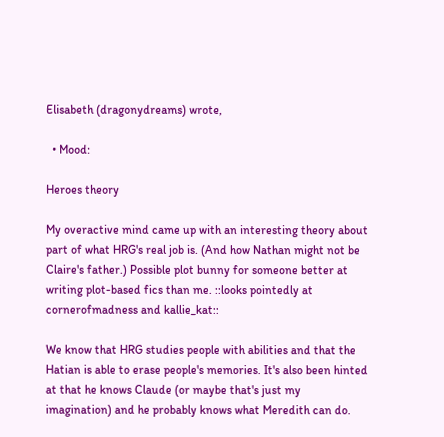Elisabeth (dragonydreams) wrote,

  • Mood:

Heroes theory

My overactive mind came up with an interesting theory about part of what HRG's real job is. (And how Nathan might not be Claire's father.) Possible plot bunny for someone better at writing plot-based fics than me. ::looks pointedly at cornerofmadness and kallie_kat::

We know that HRG studies people with abilities and that the Hatian is able to erase people's memories. It's also been hinted at that he knows Claude (or maybe that's just my imagination) and he probably knows what Meredith can do.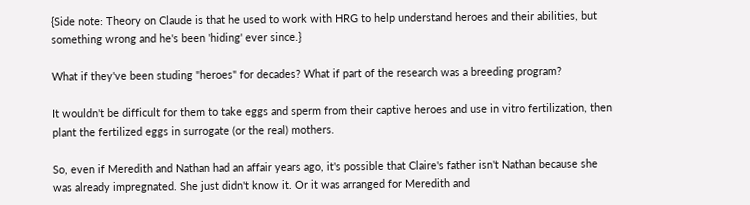{Side note: Theory on Claude is that he used to work with HRG to help understand heroes and their abilities, but something wrong and he's been 'hiding' ever since.}

What if they've been studing "heroes" for decades? What if part of the research was a breeding program?

It wouldn't be difficult for them to take eggs and sperm from their captive heroes and use in vitro fertilization, then plant the fertilized eggs in surrogate (or the real) mothers.

So, even if Meredith and Nathan had an affair years ago, it's possible that Claire's father isn't Nathan because she was already impregnated. She just didn't know it. Or it was arranged for Meredith and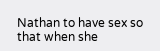Nathan to have sex so that when she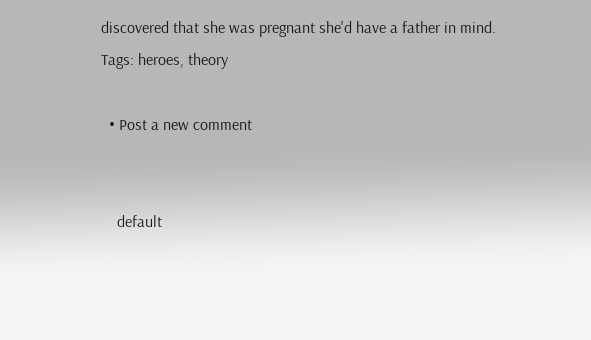discovered that she was pregnant she'd have a father in mind.
Tags: heroes, theory

  • Post a new comment


    default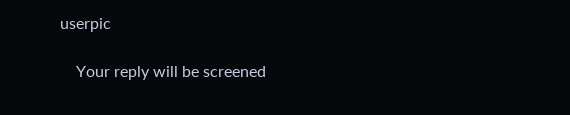userpic

    Your reply will be screened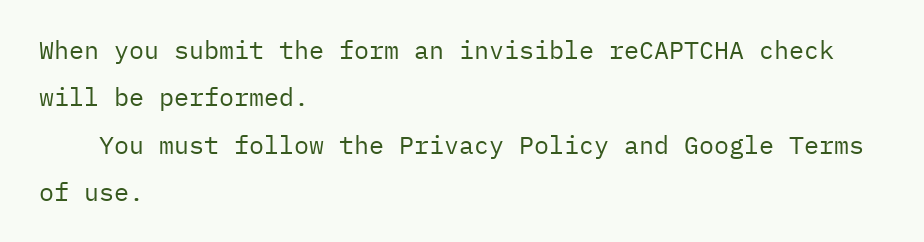When you submit the form an invisible reCAPTCHA check will be performed.
    You must follow the Privacy Policy and Google Terms of use.